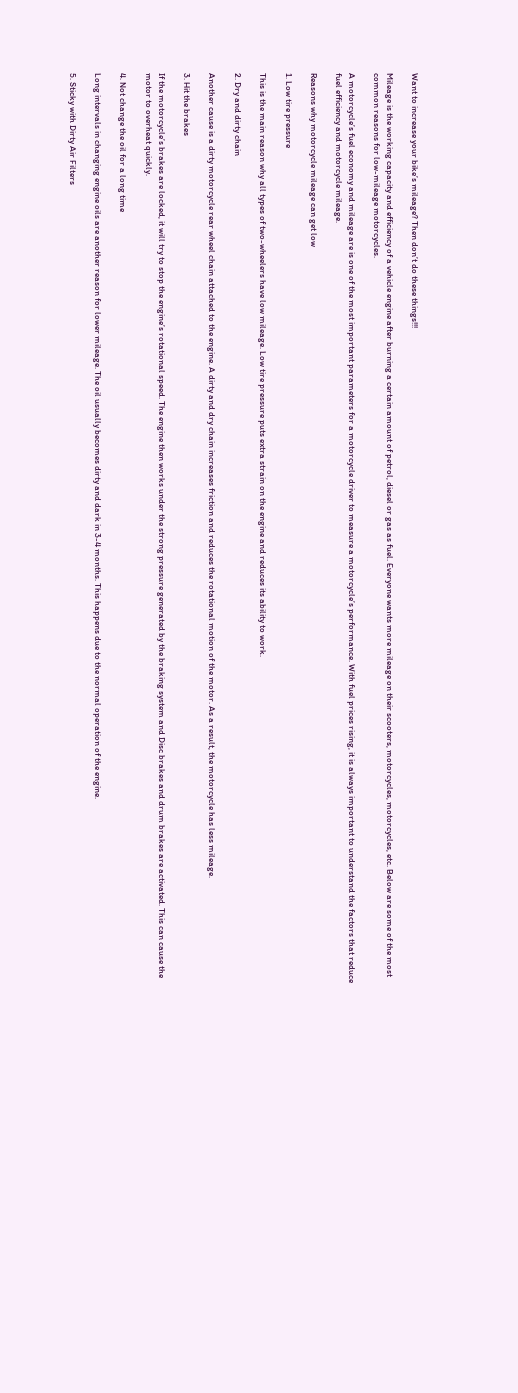Want to increase your bike’s mileage? Then don’t do these things!!!

Mileage is the working capacity and efficiency of a vehicle engine after burning a certain amount of petrol, diesel or gas as fuel. Everyone wants more mileage on their scooters, motorcycles, motorcycles, etc. Below are some of the most common reasons for low-mileage motorcycles.

A motorcycle’s fuel economy and mileage are is one of the most important parameters for a motorcycle driver to measure a motorcycle’s performance. With fuel prices rising, it is always important to understand the factors that reduce fuel efficiency and motorcycle mileage.

Reasons why motorcycle mileage can get low

1. Low tire pressure

This is the main reason why all types of two-wheelers have low mileage. Low tire pressure puts extra strain on the engine and reduces its ability to work.

2. Dry and dirty chain

Another cause is a dirty motorcycle rear wheel chain attached to the engine. A dirty and dry chain increases friction and reduces the rotational motion of the motor. As a result, the motorcycle has less mileage.

3. Hit the brakes

If the motorcycle’s brakes are locked, it will try to stop the engine’s rotational speed. The engine then works under the strong pressure generated by the braking system and Disc brakes and drum brakes are activated. This can cause the motor to overheat quickly.

4. Not change the oil for a long time

Long intervals in changing engine oils are another reason for lower mileage. The oil usually becomes dirty and dark in 3-4 months. This happens due to the normal operation of the engine.

5. Sticky with Dirty Air Filters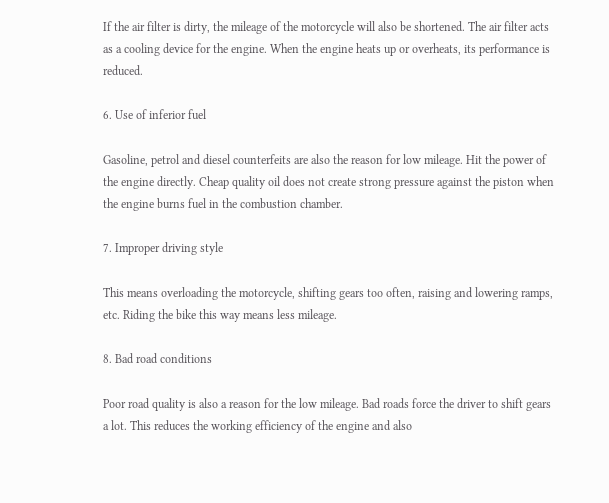If the air filter is dirty, the mileage of the motorcycle will also be shortened. The air filter acts as a cooling device for the engine. When the engine heats up or overheats, its performance is reduced.

6. Use of inferior fuel

Gasoline, petrol and diesel counterfeits are also the reason for low mileage. Hit the power of the engine directly. Cheap quality oil does not create strong pressure against the piston when the engine burns fuel in the combustion chamber.

7. Improper driving style

This means overloading the motorcycle, shifting gears too often, raising and lowering ramps, etc. Riding the bike this way means less mileage.

8. Bad road conditions

Poor road quality is also a reason for the low mileage. Bad roads force the driver to shift gears a lot. This reduces the working efficiency of the engine and also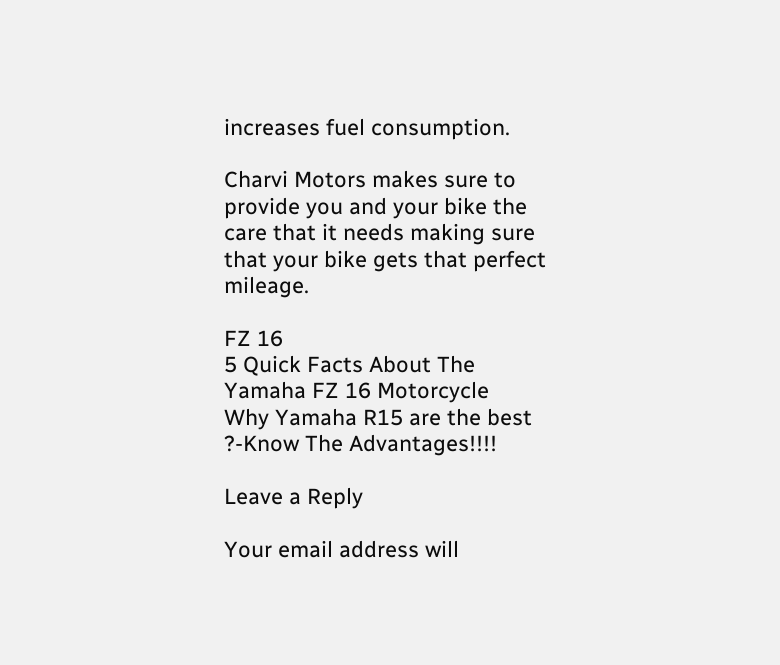increases fuel consumption.

Charvi Motors makes sure to provide you and your bike the care that it needs making sure that your bike gets that perfect mileage.

FZ 16
5 Quick Facts About The Yamaha FZ 16 Motorcycle
Why Yamaha R15 are the best ?-Know The Advantages!!!!

Leave a Reply

Your email address will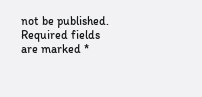not be published. Required fields are marked *